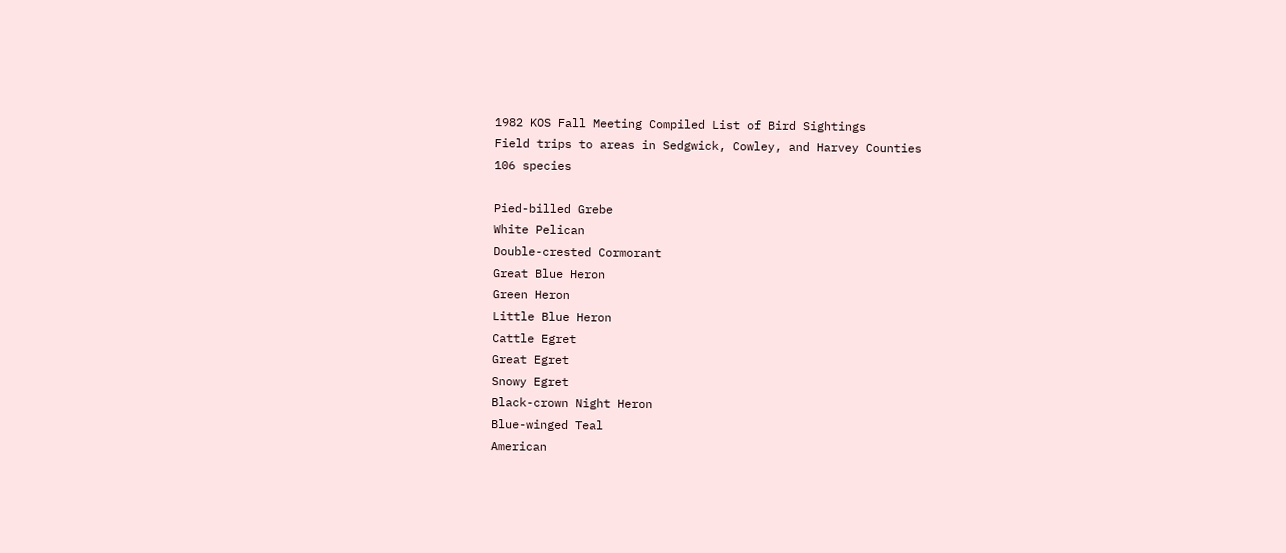1982 KOS Fall Meeting Compiled List of Bird Sightings
Field trips to areas in Sedgwick, Cowley, and Harvey Counties
106 species

Pied-billed Grebe
White Pelican
Double-crested Cormorant
Great Blue Heron
Green Heron
Little Blue Heron
Cattle Egret
Great Egret
Snowy Egret
Black-crown Night Heron
Blue-winged Teal
American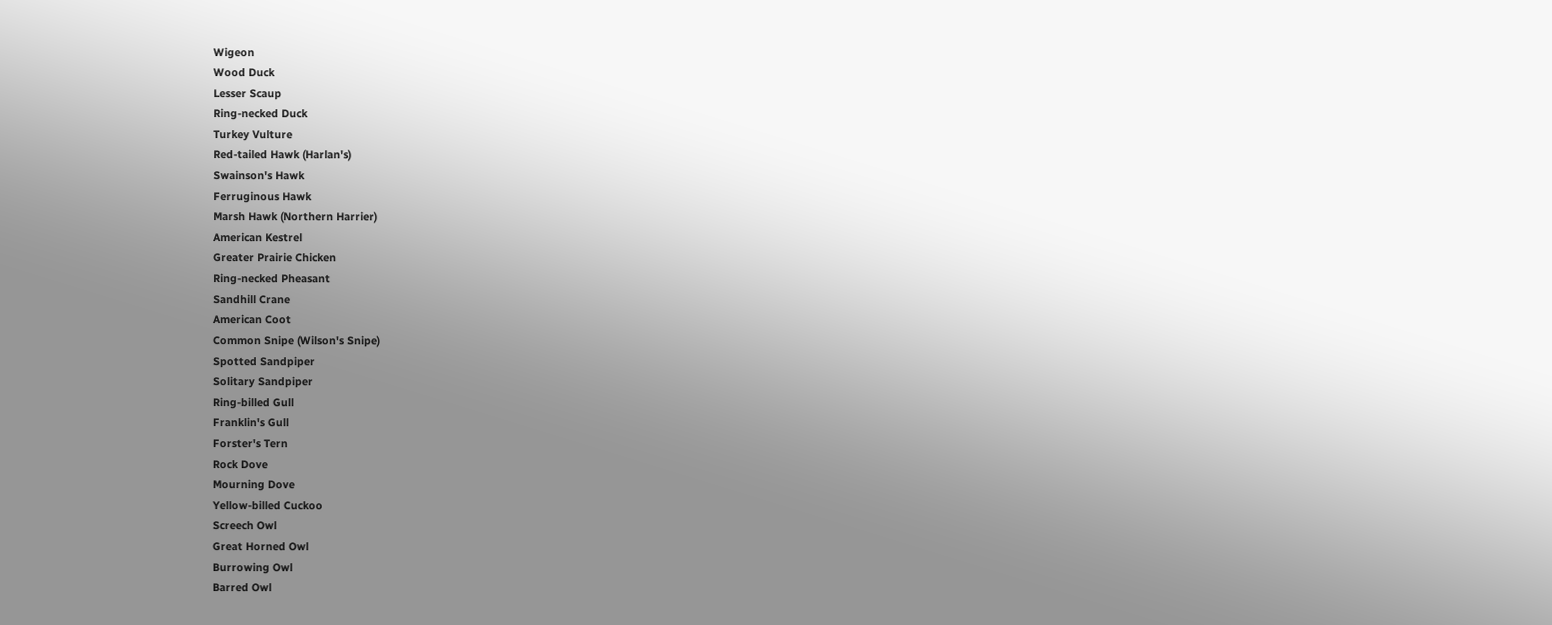Wigeon
Wood Duck
Lesser Scaup
Ring-necked Duck
Turkey Vulture
Red-tailed Hawk (Harlan's)
Swainson's Hawk
Ferruginous Hawk
Marsh Hawk (Northern Harrier)
American Kestrel
Greater Prairie Chicken
Ring-necked Pheasant
Sandhill Crane
American Coot
Common Snipe (Wilson's Snipe)
Spotted Sandpiper
Solitary Sandpiper
Ring-billed Gull
Franklin's Gull
Forster's Tern
Rock Dove
Mourning Dove
Yellow-billed Cuckoo
Screech Owl
Great Horned Owl
Burrowing Owl
Barred Owl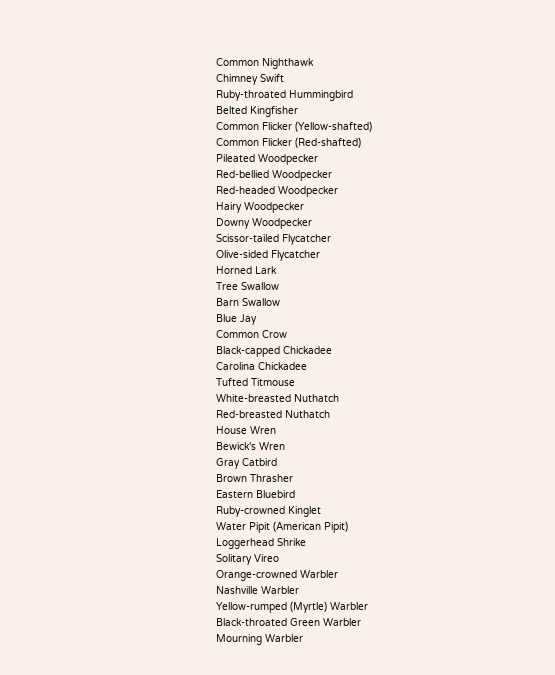Common Nighthawk
Chimney Swift
Ruby-throated Hummingbird
Belted Kingfisher
Common Flicker (Yellow-shafted)
Common Flicker (Red-shafted)
Pileated Woodpecker
Red-bellied Woodpecker
Red-headed Woodpecker
Hairy Woodpecker
Downy Woodpecker
Scissor-tailed Flycatcher
Olive-sided Flycatcher
Horned Lark
Tree Swallow
Barn Swallow
Blue Jay
Common Crow
Black-capped Chickadee
Carolina Chickadee
Tufted Titmouse
White-breasted Nuthatch
Red-breasted Nuthatch
House Wren
Bewick's Wren
Gray Catbird
Brown Thrasher
Eastern Bluebird
Ruby-crowned Kinglet
Water Pipit (American Pipit)
Loggerhead Shrike
Solitary Vireo
Orange-crowned Warbler
Nashville Warbler
Yellow-rumped (Myrtle) Warbler
Black-throated Green Warbler
Mourning Warbler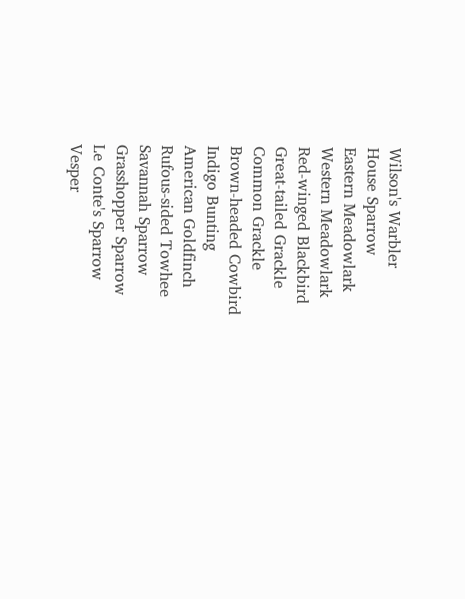Wilson's Warbler
House Sparrow
Eastern Meadowlark
Western Meadowlark
Red-winged Blackbird
Great-tailed Grackle
Common Grackle
Brown-headed Cowbird
Indigo Bunting
American Goldfinch
Rufous-sided Towhee
Savannah Sparrow
Grasshopper Sparrow
Le Conte's Sparrow
Vesper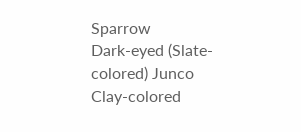Sparrow
Dark-eyed (Slate-colored) Junco
Clay-colored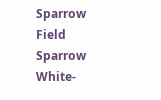Sparrow
Field Sparrow
White-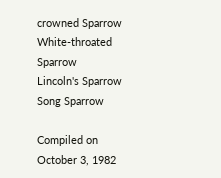crowned Sparrow
White-throated Sparrow
Lincoln's Sparrow
Song Sparrow

Compiled on October 3, 1982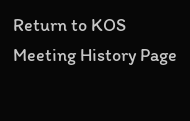Return to KOS Meeting History Page